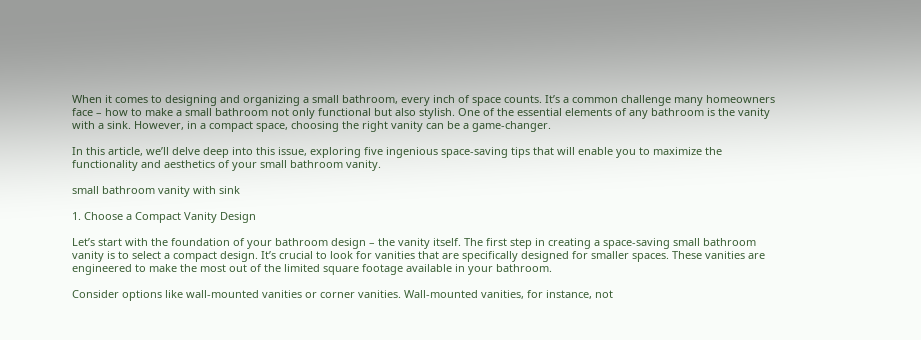When it comes to designing and organizing a small bathroom, every inch of space counts. It’s a common challenge many homeowners face – how to make a small bathroom not only functional but also stylish. One of the essential elements of any bathroom is the vanity with a sink. However, in a compact space, choosing the right vanity can be a game-changer.

In this article, we’ll delve deep into this issue, exploring five ingenious space-saving tips that will enable you to maximize the functionality and aesthetics of your small bathroom vanity.

small bathroom vanity with sink

1. Choose a Compact Vanity Design

Let’s start with the foundation of your bathroom design – the vanity itself. The first step in creating a space-saving small bathroom vanity is to select a compact design. It’s crucial to look for vanities that are specifically designed for smaller spaces. These vanities are engineered to make the most out of the limited square footage available in your bathroom.

Consider options like wall-mounted vanities or corner vanities. Wall-mounted vanities, for instance, not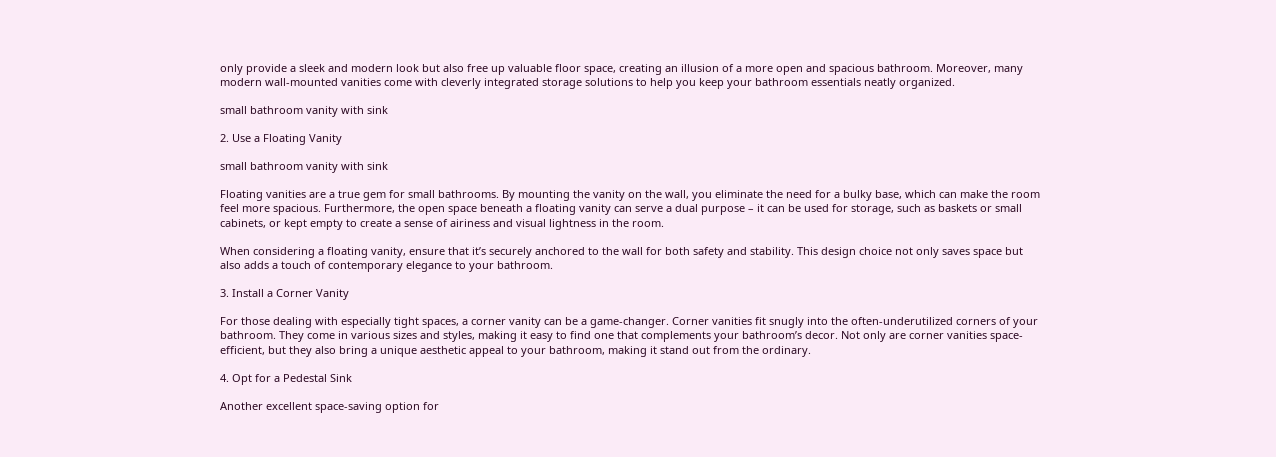only provide a sleek and modern look but also free up valuable floor space, creating an illusion of a more open and spacious bathroom. Moreover, many modern wall-mounted vanities come with cleverly integrated storage solutions to help you keep your bathroom essentials neatly organized.

small bathroom vanity with sink

2. Use a Floating Vanity

small bathroom vanity with sink

Floating vanities are a true gem for small bathrooms. By mounting the vanity on the wall, you eliminate the need for a bulky base, which can make the room feel more spacious. Furthermore, the open space beneath a floating vanity can serve a dual purpose – it can be used for storage, such as baskets or small cabinets, or kept empty to create a sense of airiness and visual lightness in the room.

When considering a floating vanity, ensure that it’s securely anchored to the wall for both safety and stability. This design choice not only saves space but also adds a touch of contemporary elegance to your bathroom.

3. Install a Corner Vanity

For those dealing with especially tight spaces, a corner vanity can be a game-changer. Corner vanities fit snugly into the often-underutilized corners of your bathroom. They come in various sizes and styles, making it easy to find one that complements your bathroom’s decor. Not only are corner vanities space-efficient, but they also bring a unique aesthetic appeal to your bathroom, making it stand out from the ordinary.

4. Opt for a Pedestal Sink

Another excellent space-saving option for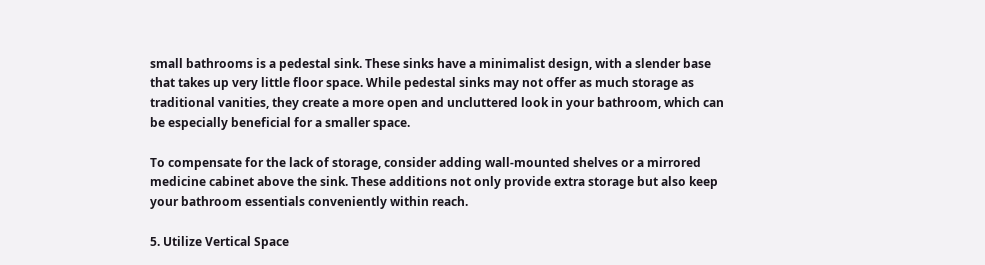small bathrooms is a pedestal sink. These sinks have a minimalist design, with a slender base that takes up very little floor space. While pedestal sinks may not offer as much storage as traditional vanities, they create a more open and uncluttered look in your bathroom, which can be especially beneficial for a smaller space.

To compensate for the lack of storage, consider adding wall-mounted shelves or a mirrored medicine cabinet above the sink. These additions not only provide extra storage but also keep your bathroom essentials conveniently within reach.

5. Utilize Vertical Space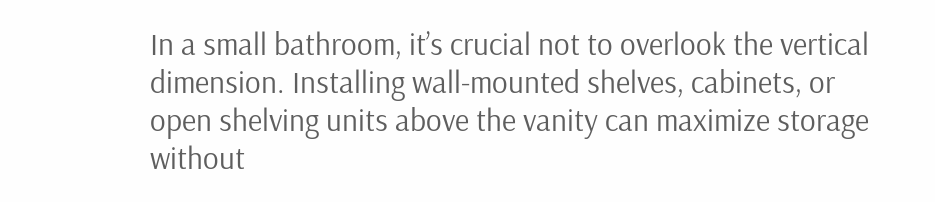In a small bathroom, it’s crucial not to overlook the vertical dimension. Installing wall-mounted shelves, cabinets, or open shelving units above the vanity can maximize storage without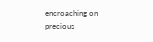encroaching on precious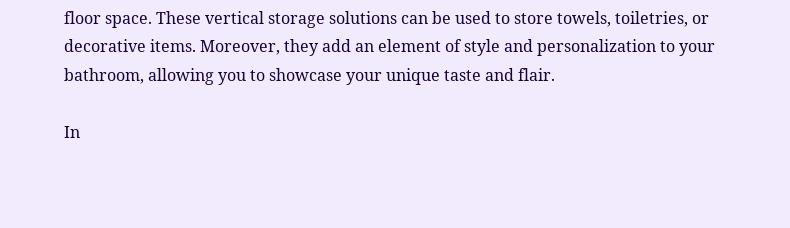floor space. These vertical storage solutions can be used to store towels, toiletries, or decorative items. Moreover, they add an element of style and personalization to your bathroom, allowing you to showcase your unique taste and flair.

In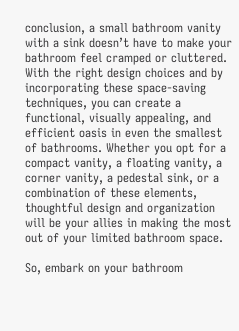conclusion, a small bathroom vanity with a sink doesn’t have to make your bathroom feel cramped or cluttered. With the right design choices and by incorporating these space-saving techniques, you can create a functional, visually appealing, and efficient oasis in even the smallest of bathrooms. Whether you opt for a compact vanity, a floating vanity, a corner vanity, a pedestal sink, or a combination of these elements, thoughtful design and organization will be your allies in making the most out of your limited bathroom space.

So, embark on your bathroom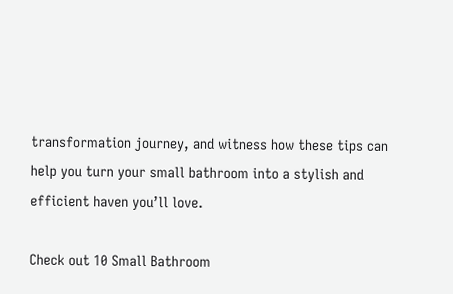transformation journey, and witness how these tips can help you turn your small bathroom into a stylish and efficient haven you’ll love.

Check out 10 Small Bathroom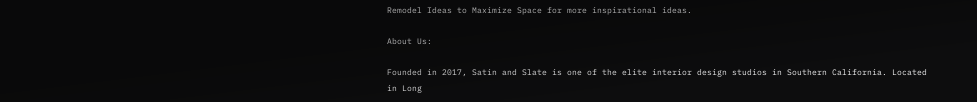Remodel Ideas to Maximize Space for more inspirational ideas.

About Us:

Founded in 2017, Satin and Slate is one of the elite interior design studios in Southern California. Located in Long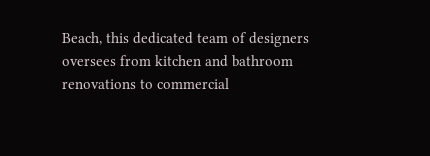Beach, this dedicated team of designers oversees from kitchen and bathroom renovations to commercial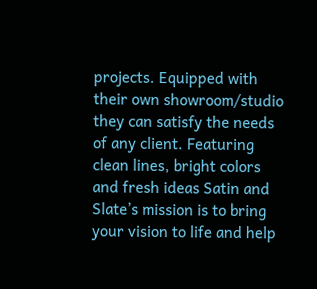projects. Equipped with their own showroom/studio they can satisfy the needs of any client. Featuring clean lines, bright colors and fresh ideas Satin and Slate’s mission is to bring your vision to life and help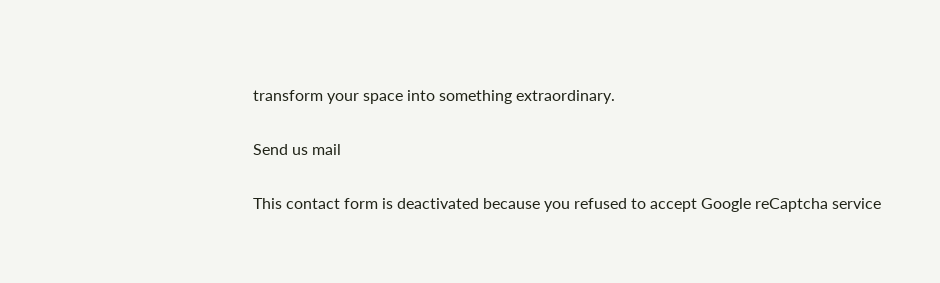transform your space into something extraordinary.

Send us mail

This contact form is deactivated because you refused to accept Google reCaptcha service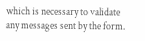which is necessary to validate any messages sent by the form.